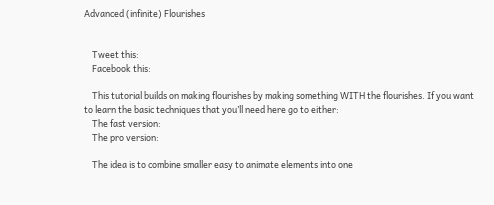Advanced (infinite) Flourishes


    Tweet this:
    Facebook this:

    This tutorial builds on making flourishes by making something WITH the flourishes. If you want to learn the basic techniques that you’ll need here go to either:
    The fast version:
    The pro version:

    The idea is to combine smaller easy to animate elements into one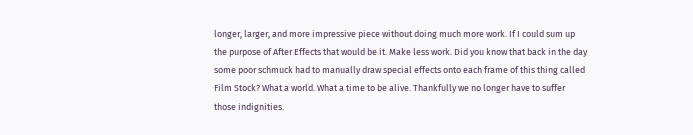longer, larger, and more impressive piece without doing much more work. If I could sum up the purpose of After Effects that would be it. Make less work. Did you know that back in the day some poor schmuck had to manually draw special effects onto each frame of this thing called Film Stock? What a world. What a time to be alive. Thankfully we no longer have to suffer those indignities.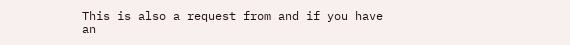This is also a request from and if you have an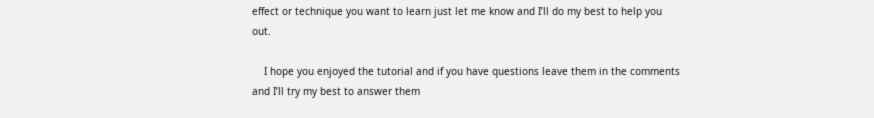effect or technique you want to learn just let me know and I’ll do my best to help you out.

    I hope you enjoyed the tutorial and if you have questions leave them in the comments and I’ll try my best to answer them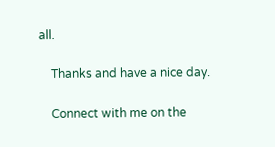all.

    Thanks and have a nice day.

    Connect with me on the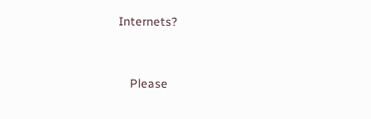Internets?



    Please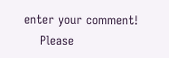enter your comment!
    Please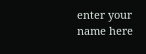enter your name here